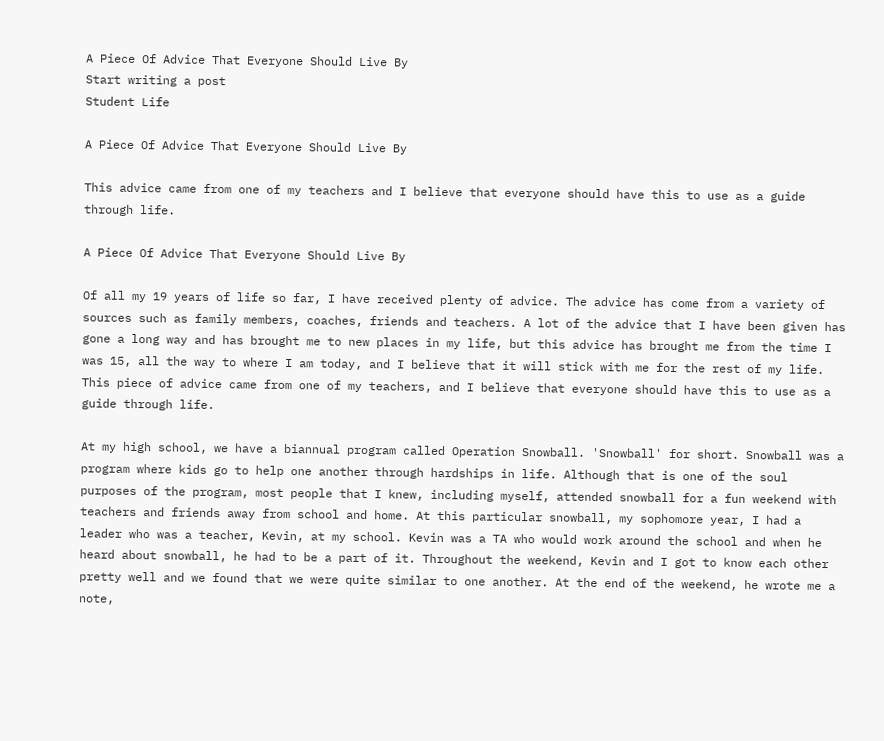A Piece Of Advice That Everyone Should Live By
Start writing a post
Student Life

A Piece Of Advice That Everyone Should Live By

This advice came from one of my teachers and I believe that everyone should have this to use as a guide through life.

A Piece Of Advice That Everyone Should Live By

Of all my 19 years of life so far, I have received plenty of advice. The advice has come from a variety of sources such as family members, coaches, friends and teachers. A lot of the advice that I have been given has gone a long way and has brought me to new places in my life, but this advice has brought me from the time I was 15, all the way to where I am today, and I believe that it will stick with me for the rest of my life. This piece of advice came from one of my teachers, and I believe that everyone should have this to use as a guide through life.

At my high school, we have a biannual program called Operation Snowball. 'Snowball' for short. Snowball was a program where kids go to help one another through hardships in life. Although that is one of the soul purposes of the program, most people that I knew, including myself, attended snowball for a fun weekend with teachers and friends away from school and home. At this particular snowball, my sophomore year, I had a leader who was a teacher, Kevin, at my school. Kevin was a TA who would work around the school and when he heard about snowball, he had to be a part of it. Throughout the weekend, Kevin and I got to know each other pretty well and we found that we were quite similar to one another. At the end of the weekend, he wrote me a note,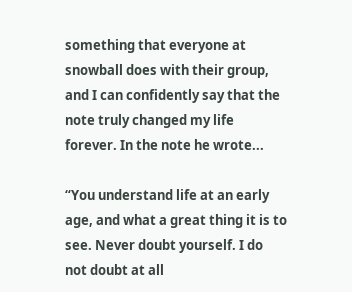something that everyone at snowball does with their group, and I can confidently say that the note truly changed my life forever. In the note he wrote...

“You understand life at an early age, and what a great thing it is to see. Never doubt yourself. I do not doubt at all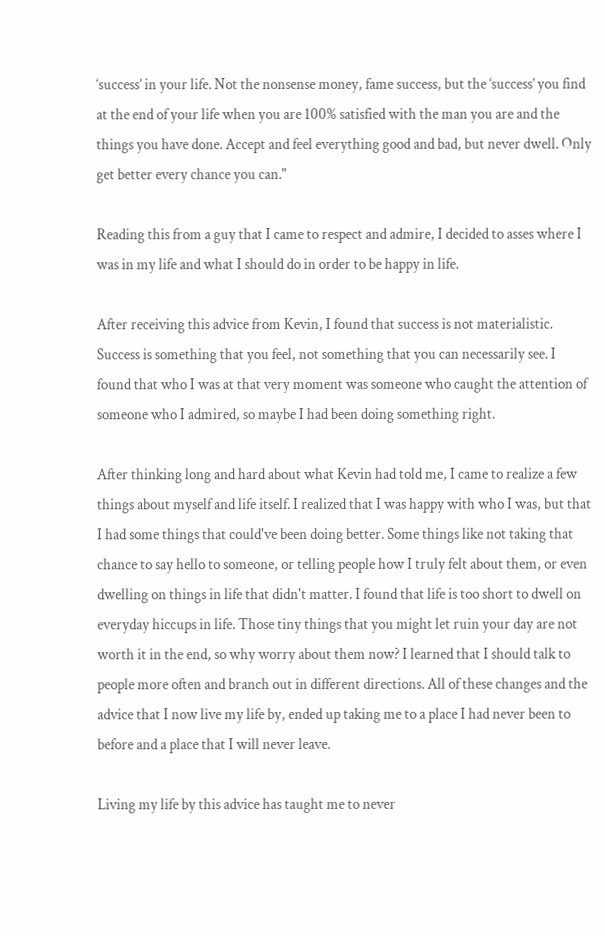‘success’ in your life. Not the nonsense money, fame success, but the ‘success’ you find at the end of your life when you are 100% satisfied with the man you are and the things you have done. Accept and feel everything good and bad, but never dwell. Only get better every chance you can."

Reading this from a guy that I came to respect and admire, I decided to asses where I was in my life and what I should do in order to be happy in life.

After receiving this advice from Kevin, I found that success is not materialistic. Success is something that you feel, not something that you can necessarily see. I found that who I was at that very moment was someone who caught the attention of someone who I admired, so maybe I had been doing something right.

After thinking long and hard about what Kevin had told me, I came to realize a few things about myself and life itself. I realized that I was happy with who I was, but that I had some things that could've been doing better. Some things like not taking that chance to say hello to someone, or telling people how I truly felt about them, or even dwelling on things in life that didn't matter. I found that life is too short to dwell on everyday hiccups in life. Those tiny things that you might let ruin your day are not worth it in the end, so why worry about them now? I learned that I should talk to people more often and branch out in different directions. All of these changes and the advice that I now live my life by, ended up taking me to a place I had never been to before and a place that I will never leave.

Living my life by this advice has taught me to never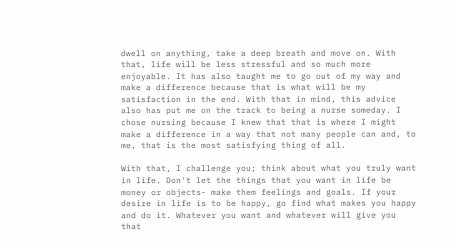dwell on anything, take a deep breath and move on. With that, life will be less stressful and so much more enjoyable. It has also taught me to go out of my way and make a difference because that is what will be my satisfaction in the end. With that in mind, this advice also has put me on the track to being a nurse someday. I chose nursing because I knew that that is where I might make a difference in a way that not many people can and, to me, that is the most satisfying thing of all.

With that, I challenge you; think about what you truly want in life. Don't let the things that you want in life be money or objects- make them feelings and goals. If your desire in life is to be happy, go find what makes you happy and do it. Whatever you want and whatever will give you that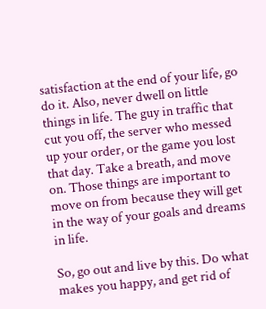satisfaction at the end of your life, go do it. Also, never dwell on little things in life. The guy in traffic that cut you off, the server who messed up your order, or the game you lost that day. Take a breath, and move on. Those things are important to move on from because they will get in the way of your goals and dreams in life.

So, go out and live by this. Do what makes you happy, and get rid of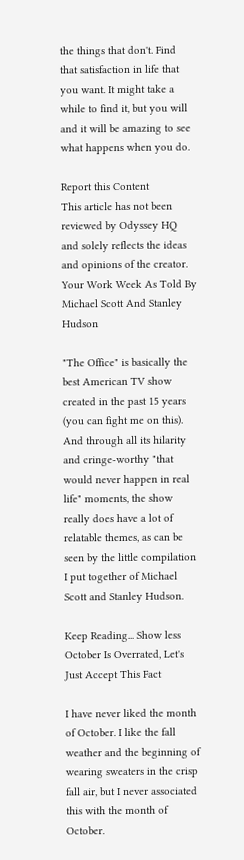the things that don't. Find that satisfaction in life that you want. It might take a while to find it, but you will and it will be amazing to see what happens when you do.

Report this Content
This article has not been reviewed by Odyssey HQ and solely reflects the ideas and opinions of the creator.
Your Work Week As Told By Michael Scott And Stanley Hudson

"The Office" is basically the best American TV show created in the past 15 years (you can fight me on this). And through all its hilarity and cringe-worthy "that would never happen in real life" moments, the show really does have a lot of relatable themes, as can be seen by the little compilation I put together of Michael Scott and Stanley Hudson.

Keep Reading... Show less
October Is Overrated, Let's Just Accept This Fact

I have never liked the month of October. I like the fall weather and the beginning of wearing sweaters in the crisp fall air, but I never associated this with the month of October.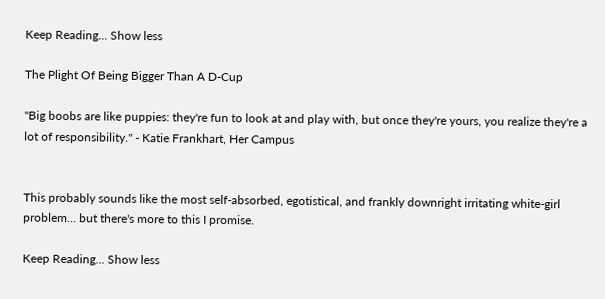Keep Reading... Show less

The Plight Of Being Bigger Than A D-Cup

"Big boobs are like puppies: they're fun to look at and play with, but once they're yours, you realize they're a lot of responsibility." - Katie Frankhart, Her Campus


This probably sounds like the most self-absorbed, egotistical, and frankly downright irritating white-girl problem... but there's more to this I promise.

Keep Reading... Show less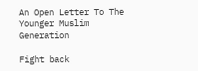An Open Letter To The Younger Muslim Generation

Fight back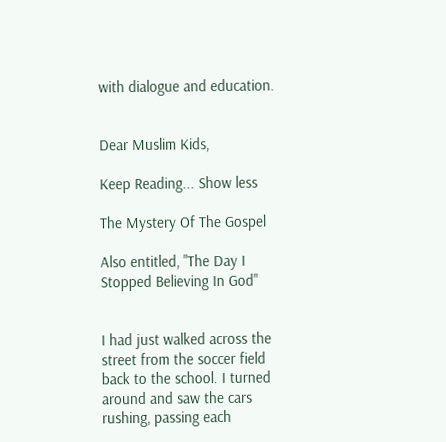with dialogue and education.


Dear Muslim Kids,

Keep Reading... Show less

The Mystery Of The Gospel

Also entitled, "The Day I Stopped Believing In God"


I had just walked across the street from the soccer field back to the school. I turned around and saw the cars rushing, passing each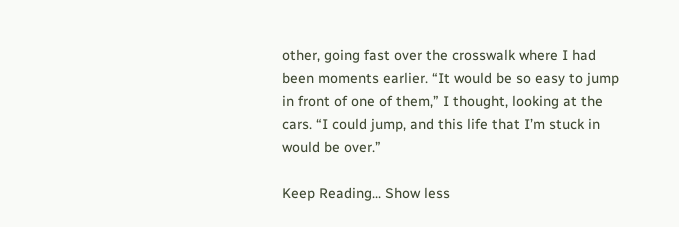other, going fast over the crosswalk where I had been moments earlier. “It would be so easy to jump in front of one of them,” I thought, looking at the cars. “I could jump, and this life that I’m stuck in would be over.”

Keep Reading... Show less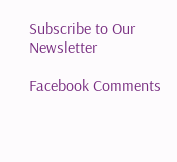Subscribe to Our Newsletter

Facebook Comments